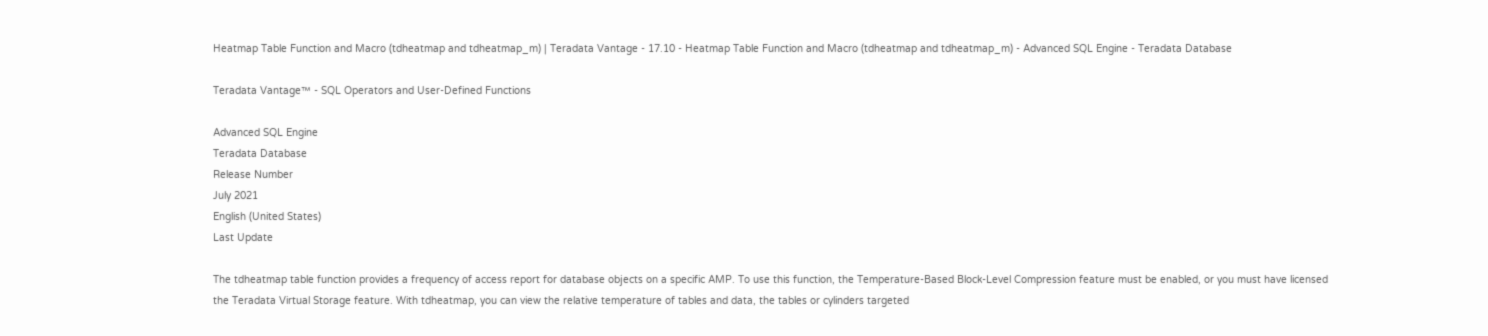Heatmap Table Function and Macro (tdheatmap and tdheatmap_m) | Teradata Vantage - 17.10 - Heatmap Table Function and Macro (tdheatmap and tdheatmap_m) - Advanced SQL Engine - Teradata Database

Teradata Vantage™ - SQL Operators and User-Defined Functions

Advanced SQL Engine
Teradata Database
Release Number
July 2021
English (United States)
Last Update

The tdheatmap table function provides a frequency of access report for database objects on a specific AMP. To use this function, the Temperature-Based Block-Level Compression feature must be enabled, or you must have licensed the Teradata Virtual Storage feature. With tdheatmap, you can view the relative temperature of tables and data, the tables or cylinders targeted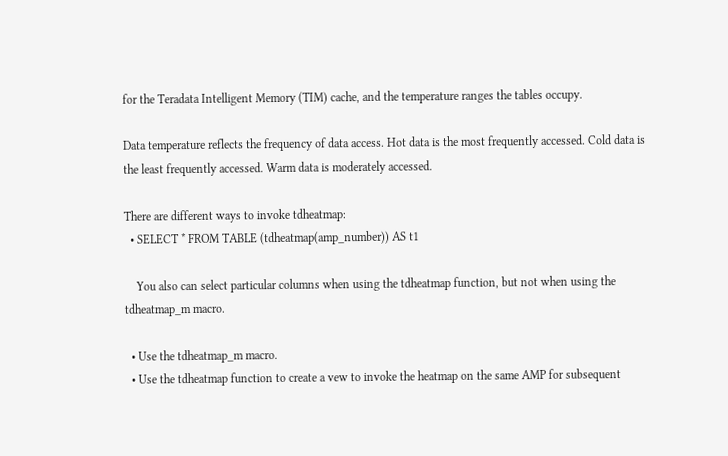for the Teradata Intelligent Memory (TIM) cache, and the temperature ranges the tables occupy.

Data temperature reflects the frequency of data access. Hot data is the most frequently accessed. Cold data is the least frequently accessed. Warm data is moderately accessed.

There are different ways to invoke tdheatmap:
  • SELECT * FROM TABLE (tdheatmap(amp_number)) AS t1

    You also can select particular columns when using the tdheatmap function, but not when using the tdheatmap_m macro.

  • Use the tdheatmap_m macro.
  • Use the tdheatmap function to create a vew to invoke the heatmap on the same AMP for subsequent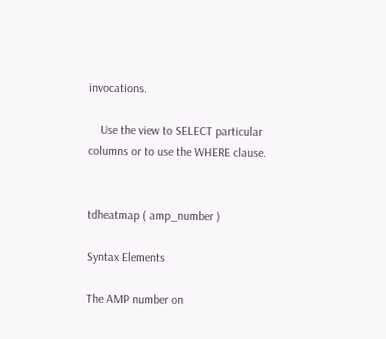invocations.

    Use the view to SELECT particular columns or to use the WHERE clause.


tdheatmap ( amp_number )

Syntax Elements

The AMP number on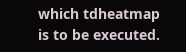which tdheatmap is to be executed.